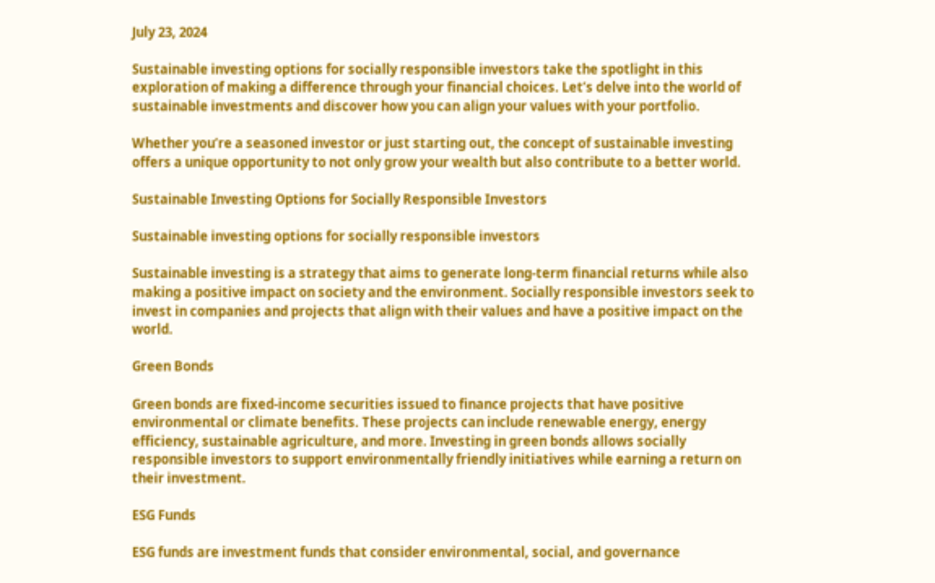July 23, 2024

Sustainable investing options for socially responsible investors take the spotlight in this exploration of making a difference through your financial choices. Let’s delve into the world of sustainable investments and discover how you can align your values with your portfolio.

Whether you’re a seasoned investor or just starting out, the concept of sustainable investing offers a unique opportunity to not only grow your wealth but also contribute to a better world.

Sustainable Investing Options for Socially Responsible Investors

Sustainable investing options for socially responsible investors

Sustainable investing is a strategy that aims to generate long-term financial returns while also making a positive impact on society and the environment. Socially responsible investors seek to invest in companies and projects that align with their values and have a positive impact on the world.

Green Bonds

Green bonds are fixed-income securities issued to finance projects that have positive environmental or climate benefits. These projects can include renewable energy, energy efficiency, sustainable agriculture, and more. Investing in green bonds allows socially responsible investors to support environmentally friendly initiatives while earning a return on their investment.

ESG Funds

ESG funds are investment funds that consider environmental, social, and governance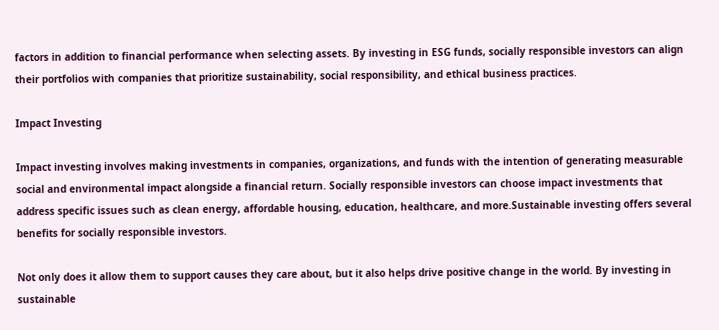factors in addition to financial performance when selecting assets. By investing in ESG funds, socially responsible investors can align their portfolios with companies that prioritize sustainability, social responsibility, and ethical business practices.

Impact Investing

Impact investing involves making investments in companies, organizations, and funds with the intention of generating measurable social and environmental impact alongside a financial return. Socially responsible investors can choose impact investments that address specific issues such as clean energy, affordable housing, education, healthcare, and more.Sustainable investing offers several benefits for socially responsible investors.

Not only does it allow them to support causes they care about, but it also helps drive positive change in the world. By investing in sustainable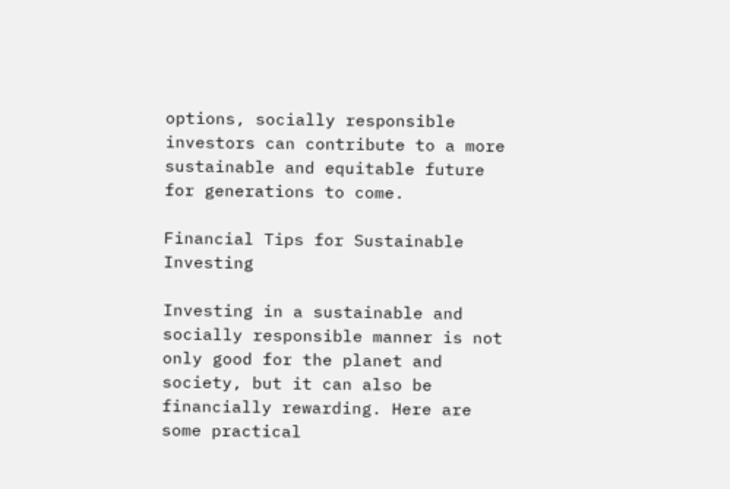options, socially responsible investors can contribute to a more sustainable and equitable future for generations to come.

Financial Tips for Sustainable Investing

Investing in a sustainable and socially responsible manner is not only good for the planet and society, but it can also be financially rewarding. Here are some practical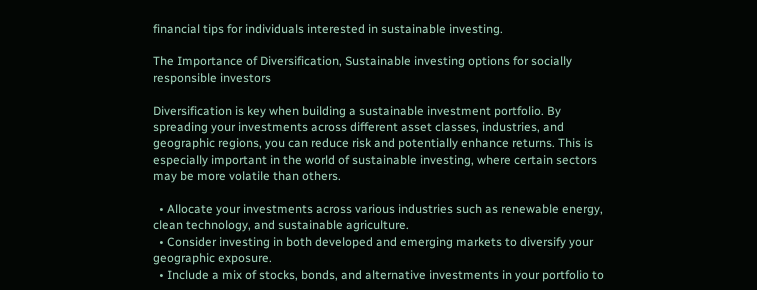financial tips for individuals interested in sustainable investing.

The Importance of Diversification, Sustainable investing options for socially responsible investors

Diversification is key when building a sustainable investment portfolio. By spreading your investments across different asset classes, industries, and geographic regions, you can reduce risk and potentially enhance returns. This is especially important in the world of sustainable investing, where certain sectors may be more volatile than others.

  • Allocate your investments across various industries such as renewable energy, clean technology, and sustainable agriculture.
  • Consider investing in both developed and emerging markets to diversify your geographic exposure.
  • Include a mix of stocks, bonds, and alternative investments in your portfolio to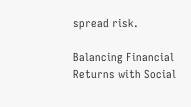spread risk.

Balancing Financial Returns with Social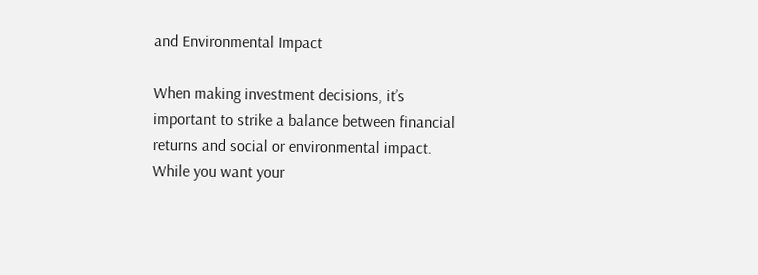and Environmental Impact

When making investment decisions, it’s important to strike a balance between financial returns and social or environmental impact. While you want your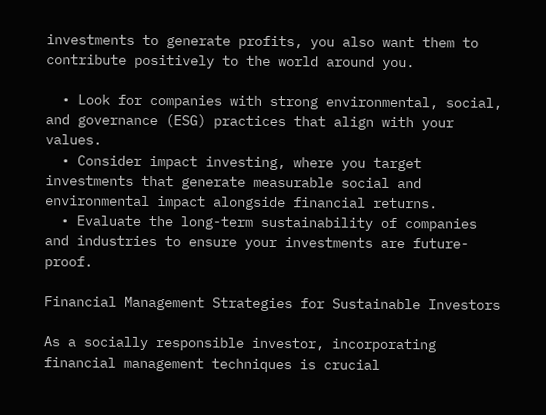investments to generate profits, you also want them to contribute positively to the world around you.

  • Look for companies with strong environmental, social, and governance (ESG) practices that align with your values.
  • Consider impact investing, where you target investments that generate measurable social and environmental impact alongside financial returns.
  • Evaluate the long-term sustainability of companies and industries to ensure your investments are future-proof.

Financial Management Strategies for Sustainable Investors

As a socially responsible investor, incorporating financial management techniques is crucial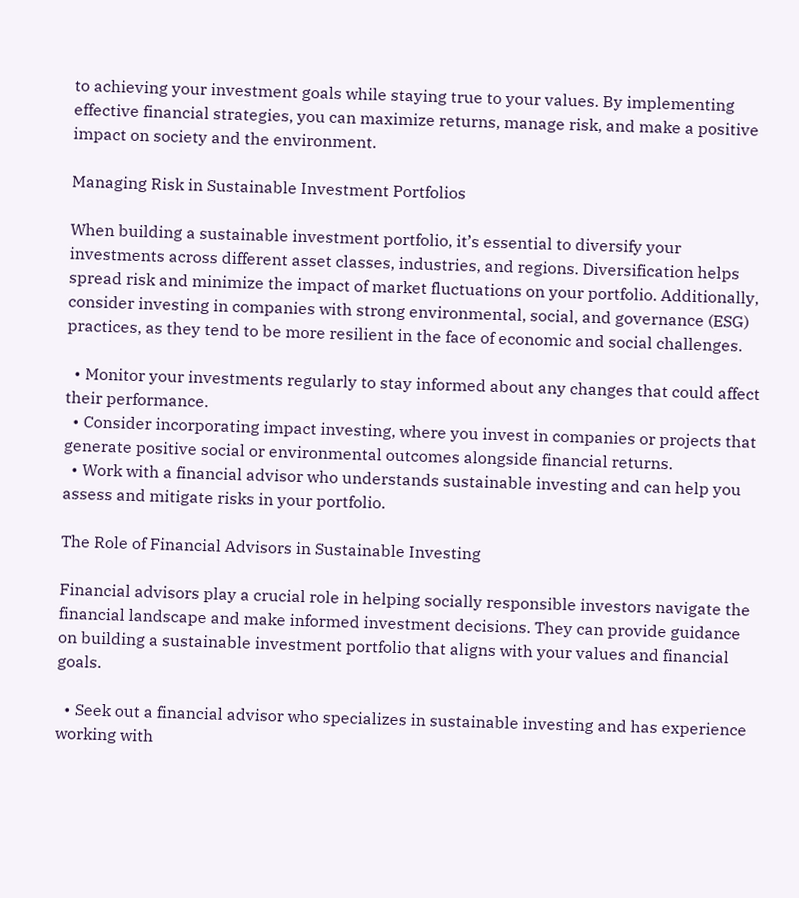to achieving your investment goals while staying true to your values. By implementing effective financial strategies, you can maximize returns, manage risk, and make a positive impact on society and the environment.

Managing Risk in Sustainable Investment Portfolios

When building a sustainable investment portfolio, it’s essential to diversify your investments across different asset classes, industries, and regions. Diversification helps spread risk and minimize the impact of market fluctuations on your portfolio. Additionally, consider investing in companies with strong environmental, social, and governance (ESG) practices, as they tend to be more resilient in the face of economic and social challenges.

  • Monitor your investments regularly to stay informed about any changes that could affect their performance.
  • Consider incorporating impact investing, where you invest in companies or projects that generate positive social or environmental outcomes alongside financial returns.
  • Work with a financial advisor who understands sustainable investing and can help you assess and mitigate risks in your portfolio.

The Role of Financial Advisors in Sustainable Investing

Financial advisors play a crucial role in helping socially responsible investors navigate the financial landscape and make informed investment decisions. They can provide guidance on building a sustainable investment portfolio that aligns with your values and financial goals.

  • Seek out a financial advisor who specializes in sustainable investing and has experience working with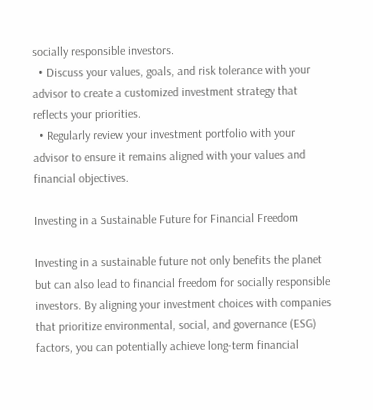socially responsible investors.
  • Discuss your values, goals, and risk tolerance with your advisor to create a customized investment strategy that reflects your priorities.
  • Regularly review your investment portfolio with your advisor to ensure it remains aligned with your values and financial objectives.

Investing in a Sustainable Future for Financial Freedom

Investing in a sustainable future not only benefits the planet but can also lead to financial freedom for socially responsible investors. By aligning your investment choices with companies that prioritize environmental, social, and governance (ESG) factors, you can potentially achieve long-term financial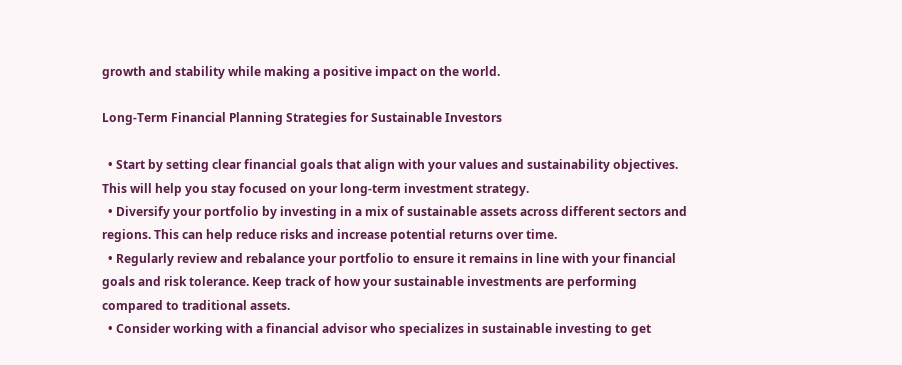growth and stability while making a positive impact on the world.

Long-Term Financial Planning Strategies for Sustainable Investors

  • Start by setting clear financial goals that align with your values and sustainability objectives. This will help you stay focused on your long-term investment strategy.
  • Diversify your portfolio by investing in a mix of sustainable assets across different sectors and regions. This can help reduce risks and increase potential returns over time.
  • Regularly review and rebalance your portfolio to ensure it remains in line with your financial goals and risk tolerance. Keep track of how your sustainable investments are performing compared to traditional assets.
  • Consider working with a financial advisor who specializes in sustainable investing to get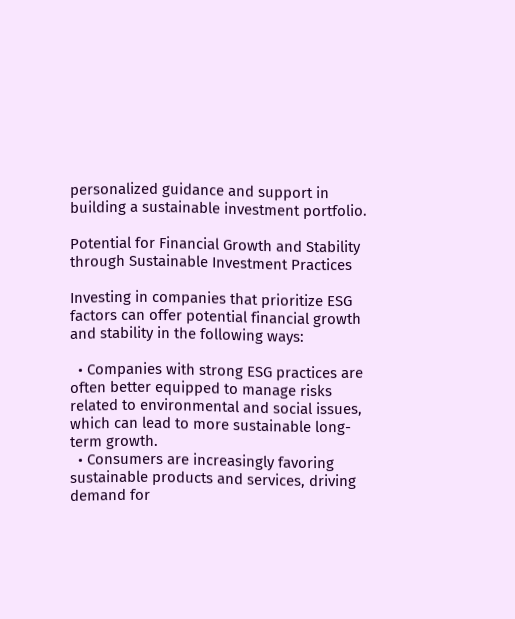personalized guidance and support in building a sustainable investment portfolio.

Potential for Financial Growth and Stability through Sustainable Investment Practices

Investing in companies that prioritize ESG factors can offer potential financial growth and stability in the following ways:

  • Companies with strong ESG practices are often better equipped to manage risks related to environmental and social issues, which can lead to more sustainable long-term growth.
  • Consumers are increasingly favoring sustainable products and services, driving demand for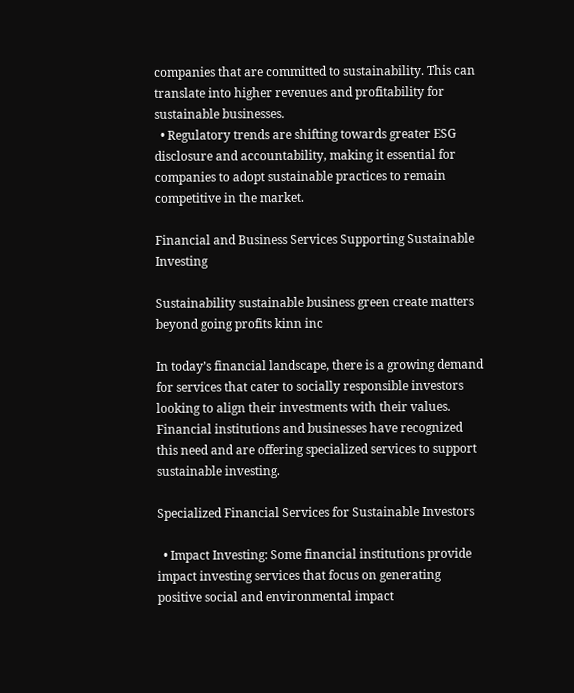companies that are committed to sustainability. This can translate into higher revenues and profitability for sustainable businesses.
  • Regulatory trends are shifting towards greater ESG disclosure and accountability, making it essential for companies to adopt sustainable practices to remain competitive in the market.

Financial and Business Services Supporting Sustainable Investing

Sustainability sustainable business green create matters beyond going profits kinn inc

In today’s financial landscape, there is a growing demand for services that cater to socially responsible investors looking to align their investments with their values. Financial institutions and businesses have recognized this need and are offering specialized services to support sustainable investing.

Specialized Financial Services for Sustainable Investors

  • Impact Investing: Some financial institutions provide impact investing services that focus on generating positive social and environmental impact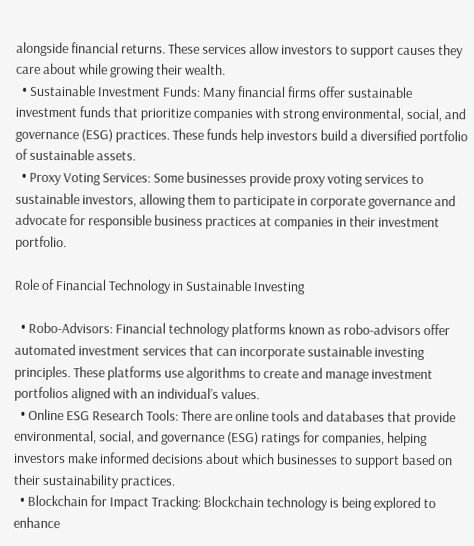alongside financial returns. These services allow investors to support causes they care about while growing their wealth.
  • Sustainable Investment Funds: Many financial firms offer sustainable investment funds that prioritize companies with strong environmental, social, and governance (ESG) practices. These funds help investors build a diversified portfolio of sustainable assets.
  • Proxy Voting Services: Some businesses provide proxy voting services to sustainable investors, allowing them to participate in corporate governance and advocate for responsible business practices at companies in their investment portfolio.

Role of Financial Technology in Sustainable Investing

  • Robo-Advisors: Financial technology platforms known as robo-advisors offer automated investment services that can incorporate sustainable investing principles. These platforms use algorithms to create and manage investment portfolios aligned with an individual’s values.
  • Online ESG Research Tools: There are online tools and databases that provide environmental, social, and governance (ESG) ratings for companies, helping investors make informed decisions about which businesses to support based on their sustainability practices.
  • Blockchain for Impact Tracking: Blockchain technology is being explored to enhance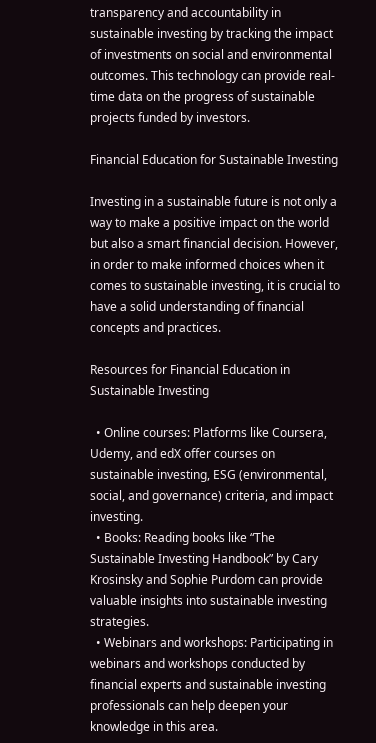transparency and accountability in sustainable investing by tracking the impact of investments on social and environmental outcomes. This technology can provide real-time data on the progress of sustainable projects funded by investors.

Financial Education for Sustainable Investing

Investing in a sustainable future is not only a way to make a positive impact on the world but also a smart financial decision. However, in order to make informed choices when it comes to sustainable investing, it is crucial to have a solid understanding of financial concepts and practices.

Resources for Financial Education in Sustainable Investing

  • Online courses: Platforms like Coursera, Udemy, and edX offer courses on sustainable investing, ESG (environmental, social, and governance) criteria, and impact investing.
  • Books: Reading books like “The Sustainable Investing Handbook” by Cary Krosinsky and Sophie Purdom can provide valuable insights into sustainable investing strategies.
  • Webinars and workshops: Participating in webinars and workshops conducted by financial experts and sustainable investing professionals can help deepen your knowledge in this area.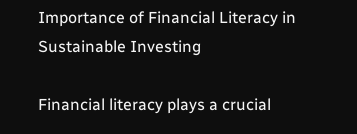Importance of Financial Literacy in Sustainable Investing

Financial literacy plays a crucial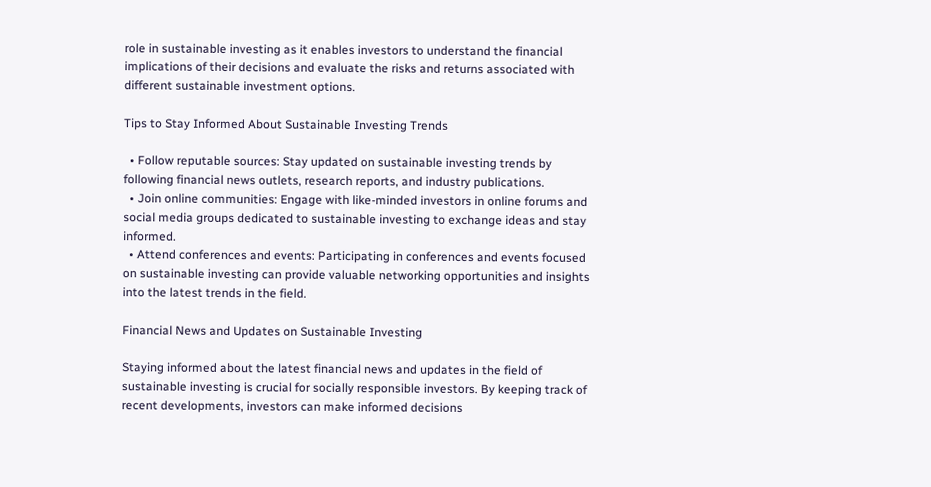role in sustainable investing as it enables investors to understand the financial implications of their decisions and evaluate the risks and returns associated with different sustainable investment options.

Tips to Stay Informed About Sustainable Investing Trends

  • Follow reputable sources: Stay updated on sustainable investing trends by following financial news outlets, research reports, and industry publications.
  • Join online communities: Engage with like-minded investors in online forums and social media groups dedicated to sustainable investing to exchange ideas and stay informed.
  • Attend conferences and events: Participating in conferences and events focused on sustainable investing can provide valuable networking opportunities and insights into the latest trends in the field.

Financial News and Updates on Sustainable Investing

Staying informed about the latest financial news and updates in the field of sustainable investing is crucial for socially responsible investors. By keeping track of recent developments, investors can make informed decisions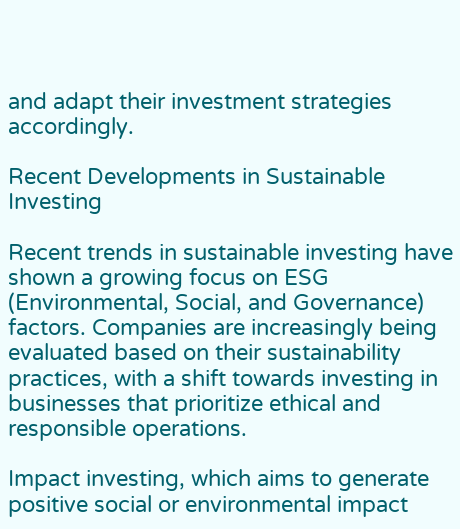and adapt their investment strategies accordingly.

Recent Developments in Sustainable Investing

Recent trends in sustainable investing have shown a growing focus on ESG (Environmental, Social, and Governance) factors. Companies are increasingly being evaluated based on their sustainability practices, with a shift towards investing in businesses that prioritize ethical and responsible operations.

Impact investing, which aims to generate positive social or environmental impact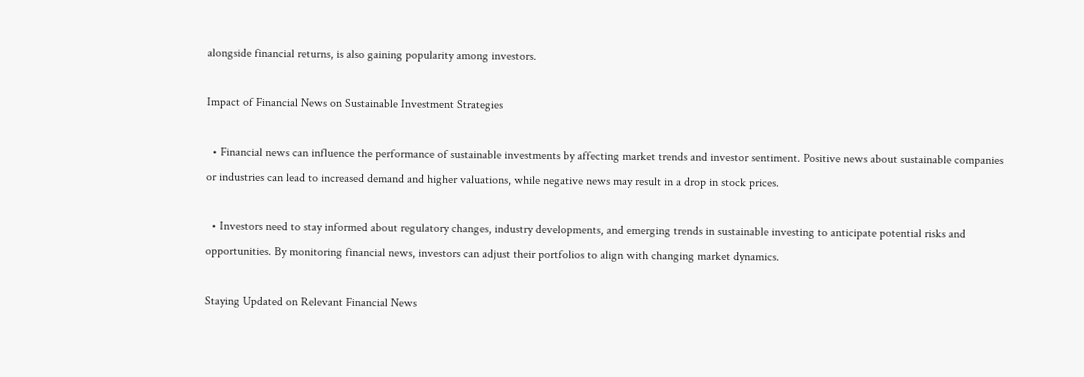alongside financial returns, is also gaining popularity among investors.

Impact of Financial News on Sustainable Investment Strategies

  • Financial news can influence the performance of sustainable investments by affecting market trends and investor sentiment. Positive news about sustainable companies or industries can lead to increased demand and higher valuations, while negative news may result in a drop in stock prices.

  • Investors need to stay informed about regulatory changes, industry developments, and emerging trends in sustainable investing to anticipate potential risks and opportunities. By monitoring financial news, investors can adjust their portfolios to align with changing market dynamics.

Staying Updated on Relevant Financial News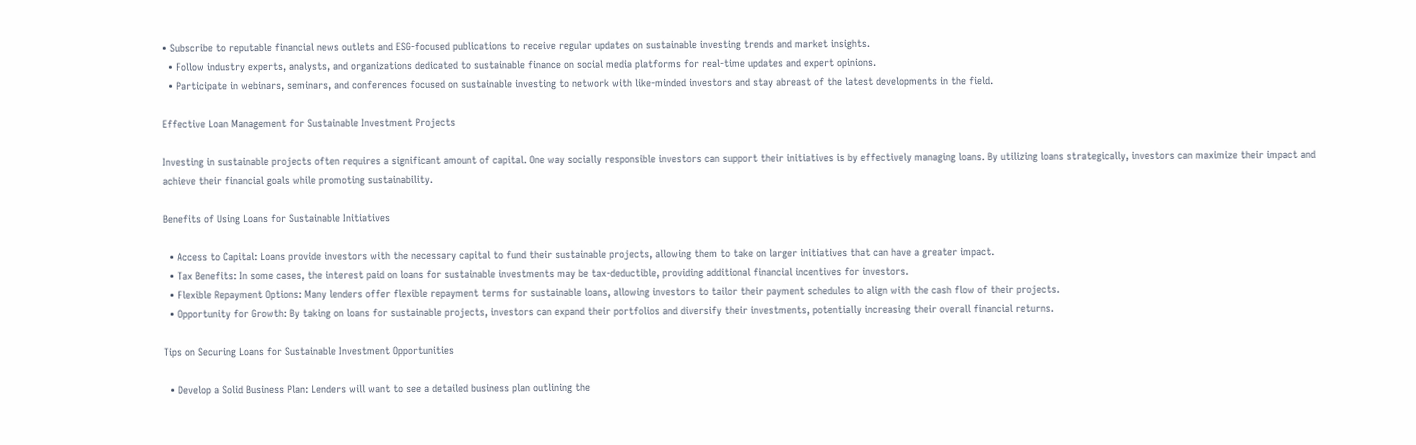• Subscribe to reputable financial news outlets and ESG-focused publications to receive regular updates on sustainable investing trends and market insights.
  • Follow industry experts, analysts, and organizations dedicated to sustainable finance on social media platforms for real-time updates and expert opinions.
  • Participate in webinars, seminars, and conferences focused on sustainable investing to network with like-minded investors and stay abreast of the latest developments in the field.

Effective Loan Management for Sustainable Investment Projects

Investing in sustainable projects often requires a significant amount of capital. One way socially responsible investors can support their initiatives is by effectively managing loans. By utilizing loans strategically, investors can maximize their impact and achieve their financial goals while promoting sustainability.

Benefits of Using Loans for Sustainable Initiatives

  • Access to Capital: Loans provide investors with the necessary capital to fund their sustainable projects, allowing them to take on larger initiatives that can have a greater impact.
  • Tax Benefits: In some cases, the interest paid on loans for sustainable investments may be tax-deductible, providing additional financial incentives for investors.
  • Flexible Repayment Options: Many lenders offer flexible repayment terms for sustainable loans, allowing investors to tailor their payment schedules to align with the cash flow of their projects.
  • Opportunity for Growth: By taking on loans for sustainable projects, investors can expand their portfolios and diversify their investments, potentially increasing their overall financial returns.

Tips on Securing Loans for Sustainable Investment Opportunities

  • Develop a Solid Business Plan: Lenders will want to see a detailed business plan outlining the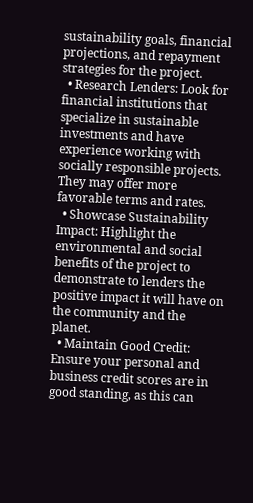sustainability goals, financial projections, and repayment strategies for the project.
  • Research Lenders: Look for financial institutions that specialize in sustainable investments and have experience working with socially responsible projects. They may offer more favorable terms and rates.
  • Showcase Sustainability Impact: Highlight the environmental and social benefits of the project to demonstrate to lenders the positive impact it will have on the community and the planet.
  • Maintain Good Credit: Ensure your personal and business credit scores are in good standing, as this can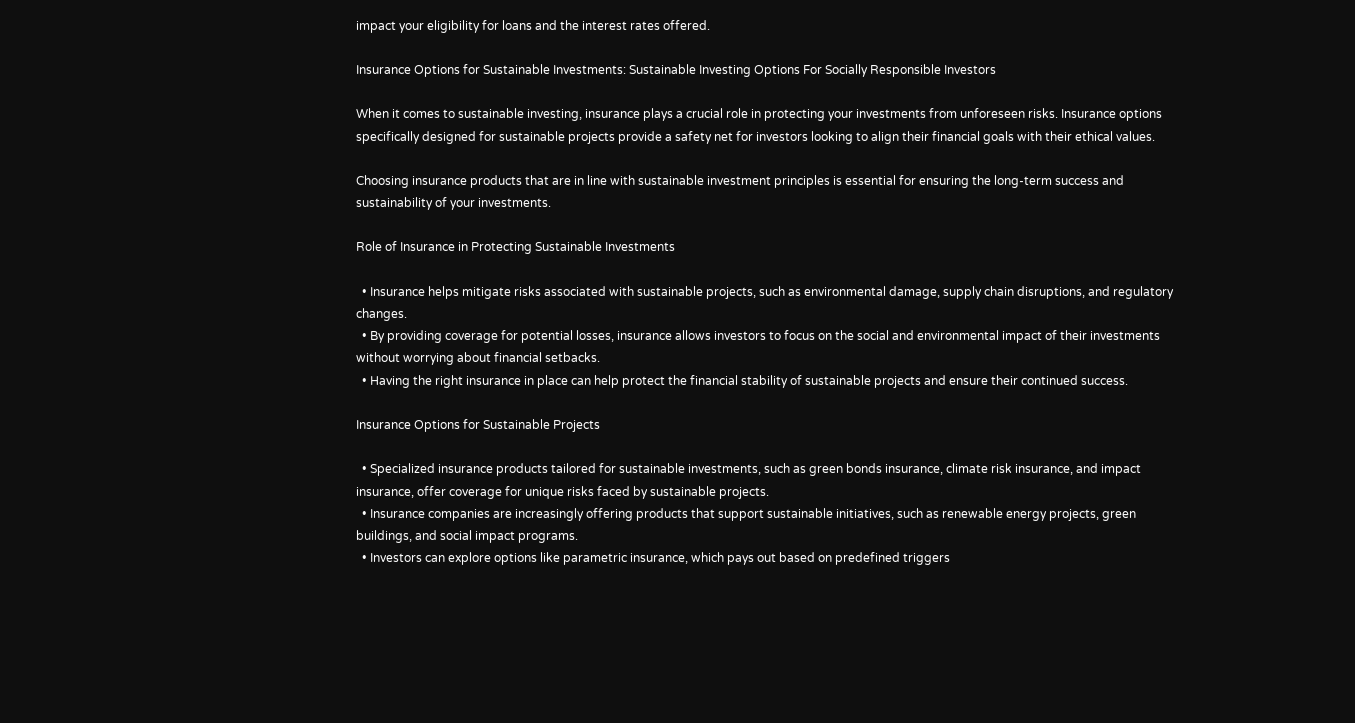impact your eligibility for loans and the interest rates offered.

Insurance Options for Sustainable Investments: Sustainable Investing Options For Socially Responsible Investors

When it comes to sustainable investing, insurance plays a crucial role in protecting your investments from unforeseen risks. Insurance options specifically designed for sustainable projects provide a safety net for investors looking to align their financial goals with their ethical values.

Choosing insurance products that are in line with sustainable investment principles is essential for ensuring the long-term success and sustainability of your investments.

Role of Insurance in Protecting Sustainable Investments

  • Insurance helps mitigate risks associated with sustainable projects, such as environmental damage, supply chain disruptions, and regulatory changes.
  • By providing coverage for potential losses, insurance allows investors to focus on the social and environmental impact of their investments without worrying about financial setbacks.
  • Having the right insurance in place can help protect the financial stability of sustainable projects and ensure their continued success.

Insurance Options for Sustainable Projects

  • Specialized insurance products tailored for sustainable investments, such as green bonds insurance, climate risk insurance, and impact insurance, offer coverage for unique risks faced by sustainable projects.
  • Insurance companies are increasingly offering products that support sustainable initiatives, such as renewable energy projects, green buildings, and social impact programs.
  • Investors can explore options like parametric insurance, which pays out based on predefined triggers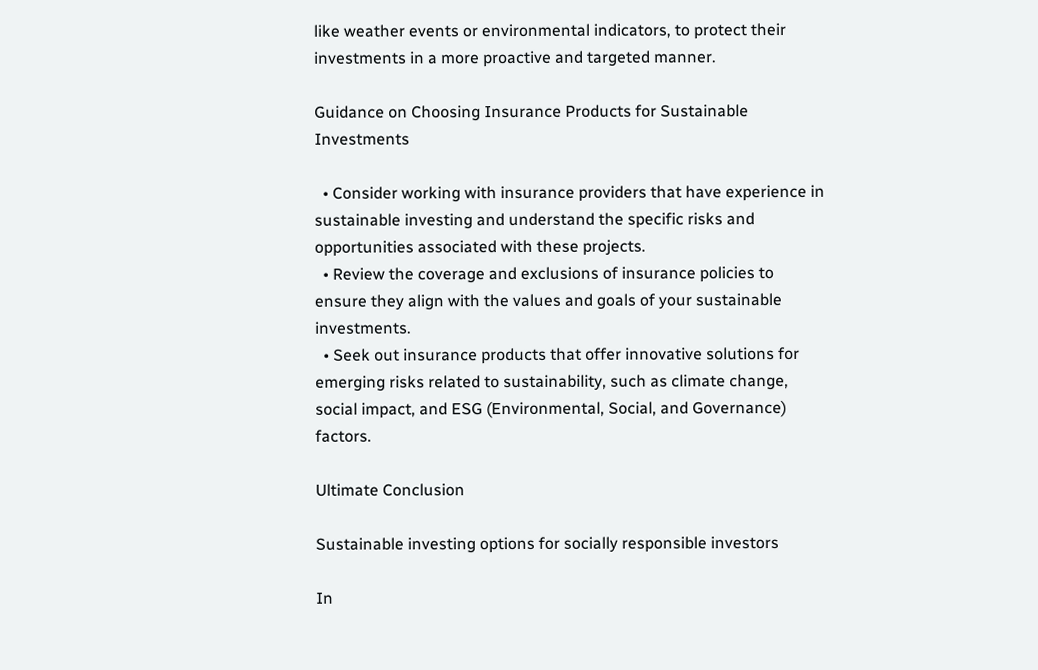like weather events or environmental indicators, to protect their investments in a more proactive and targeted manner.

Guidance on Choosing Insurance Products for Sustainable Investments

  • Consider working with insurance providers that have experience in sustainable investing and understand the specific risks and opportunities associated with these projects.
  • Review the coverage and exclusions of insurance policies to ensure they align with the values and goals of your sustainable investments.
  • Seek out insurance products that offer innovative solutions for emerging risks related to sustainability, such as climate change, social impact, and ESG (Environmental, Social, and Governance) factors.

Ultimate Conclusion

Sustainable investing options for socially responsible investors

In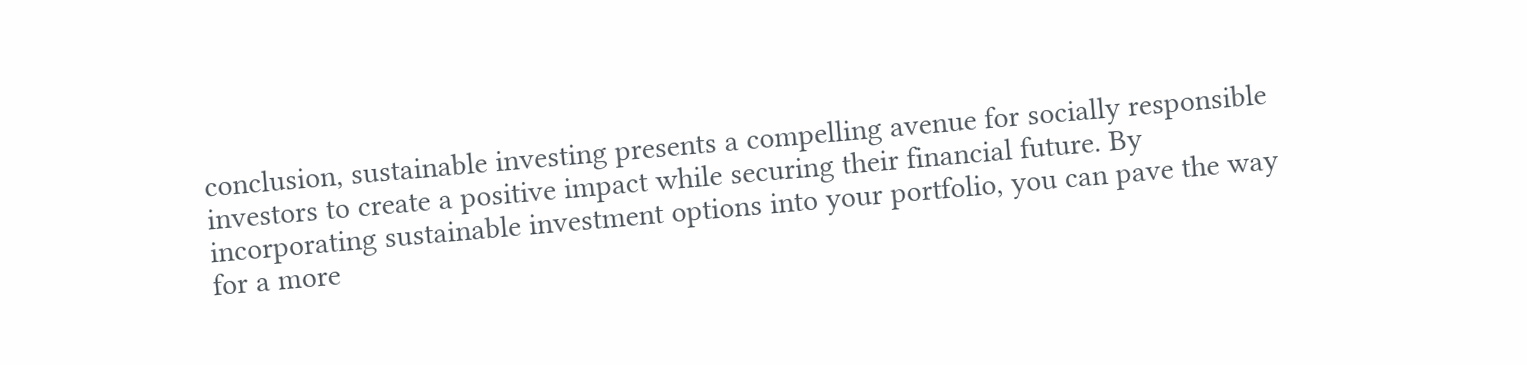conclusion, sustainable investing presents a compelling avenue for socially responsible investors to create a positive impact while securing their financial future. By incorporating sustainable investment options into your portfolio, you can pave the way for a more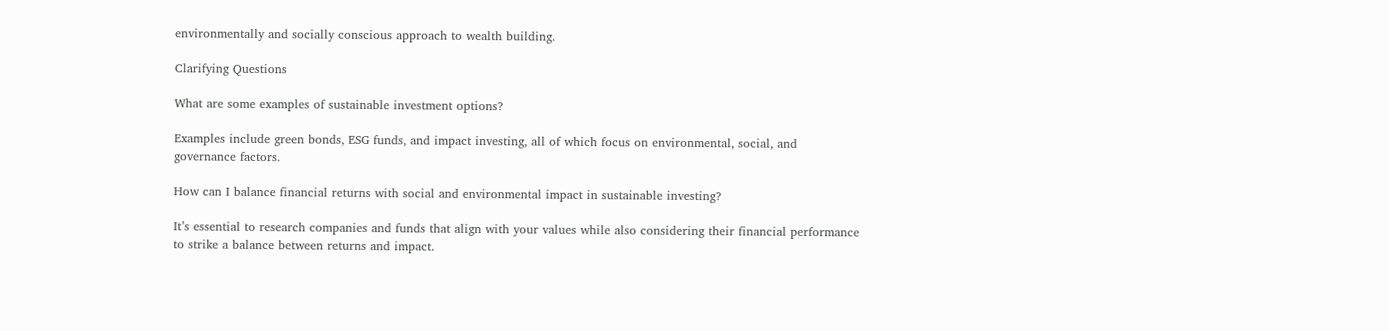environmentally and socially conscious approach to wealth building.

Clarifying Questions

What are some examples of sustainable investment options?

Examples include green bonds, ESG funds, and impact investing, all of which focus on environmental, social, and governance factors.

How can I balance financial returns with social and environmental impact in sustainable investing?

It’s essential to research companies and funds that align with your values while also considering their financial performance to strike a balance between returns and impact.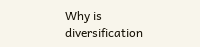Why is diversification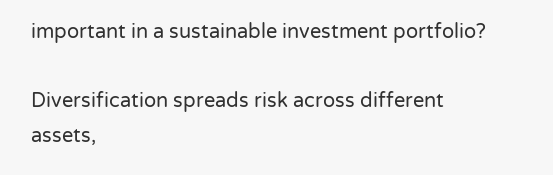important in a sustainable investment portfolio?

Diversification spreads risk across different assets,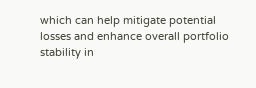which can help mitigate potential losses and enhance overall portfolio stability in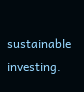sustainable investing.